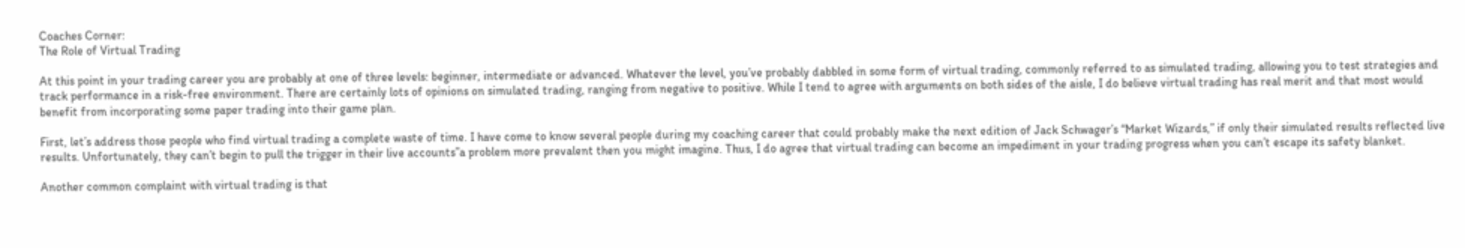Coaches Corner:
The Role of Virtual Trading

At this point in your trading career you are probably at one of three levels: beginner, intermediate or advanced. Whatever the level, you’ve probably dabbled in some form of virtual trading, commonly referred to as simulated trading, allowing you to test strategies and track performance in a risk-free environment. There are certainly lots of opinions on simulated trading, ranging from negative to positive. While I tend to agree with arguments on both sides of the aisle, I do believe virtual trading has real merit and that most would benefit from incorporating some paper trading into their game plan.

First, let’s address those people who find virtual trading a complete waste of time. I have come to know several people during my coaching career that could probably make the next edition of Jack Schwager’s “Market Wizards,” if only their simulated results reflected live results. Unfortunately, they can’t begin to pull the trigger in their live accounts”a problem more prevalent then you might imagine. Thus, I do agree that virtual trading can become an impediment in your trading progress when you can’t escape its safety blanket.

Another common complaint with virtual trading is that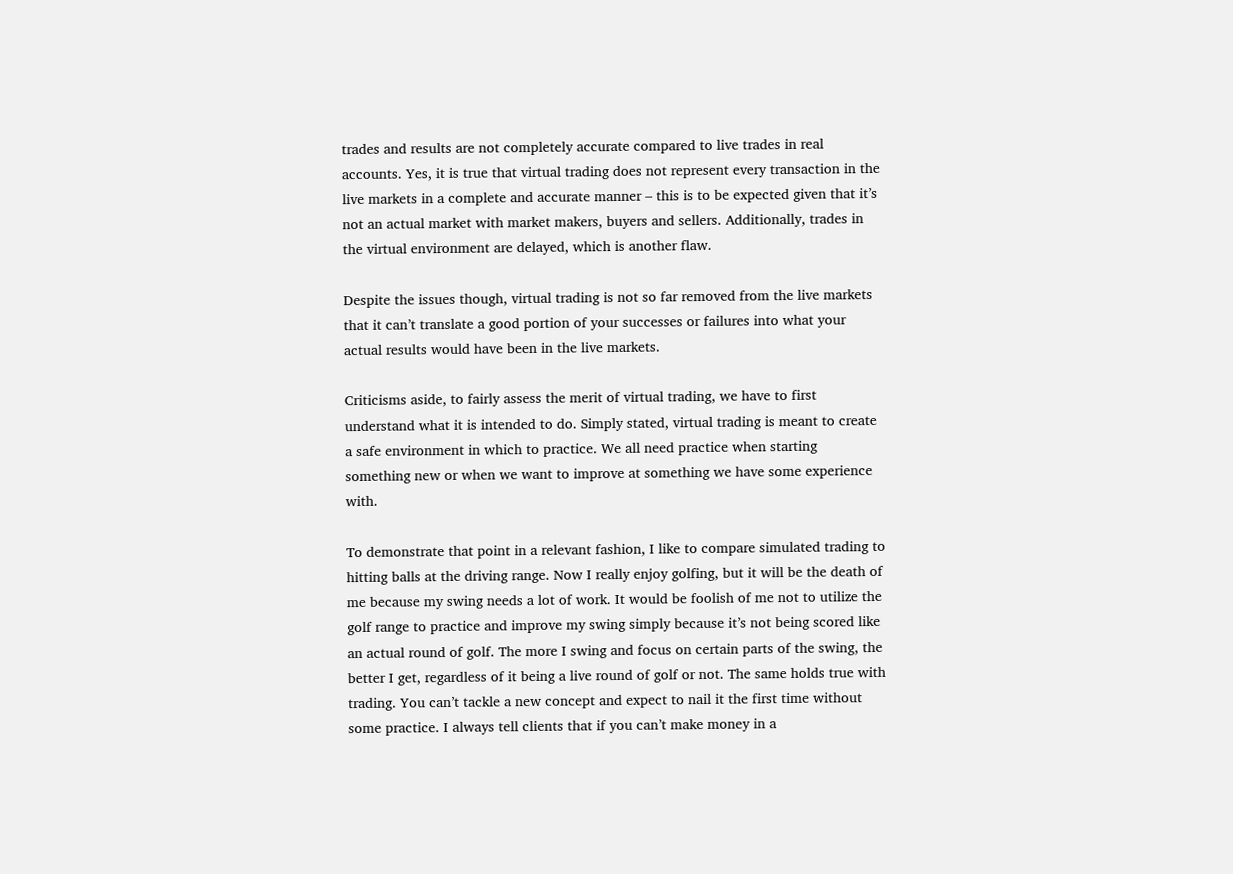trades and results are not completely accurate compared to live trades in real accounts. Yes, it is true that virtual trading does not represent every transaction in the live markets in a complete and accurate manner – this is to be expected given that it’s not an actual market with market makers, buyers and sellers. Additionally, trades in the virtual environment are delayed, which is another flaw.

Despite the issues though, virtual trading is not so far removed from the live markets that it can’t translate a good portion of your successes or failures into what your actual results would have been in the live markets.

Criticisms aside, to fairly assess the merit of virtual trading, we have to first understand what it is intended to do. Simply stated, virtual trading is meant to create a safe environment in which to practice. We all need practice when starting something new or when we want to improve at something we have some experience with.

To demonstrate that point in a relevant fashion, I like to compare simulated trading to hitting balls at the driving range. Now I really enjoy golfing, but it will be the death of me because my swing needs a lot of work. It would be foolish of me not to utilize the golf range to practice and improve my swing simply because it’s not being scored like an actual round of golf. The more I swing and focus on certain parts of the swing, the better I get, regardless of it being a live round of golf or not. The same holds true with trading. You can’t tackle a new concept and expect to nail it the first time without some practice. I always tell clients that if you can’t make money in a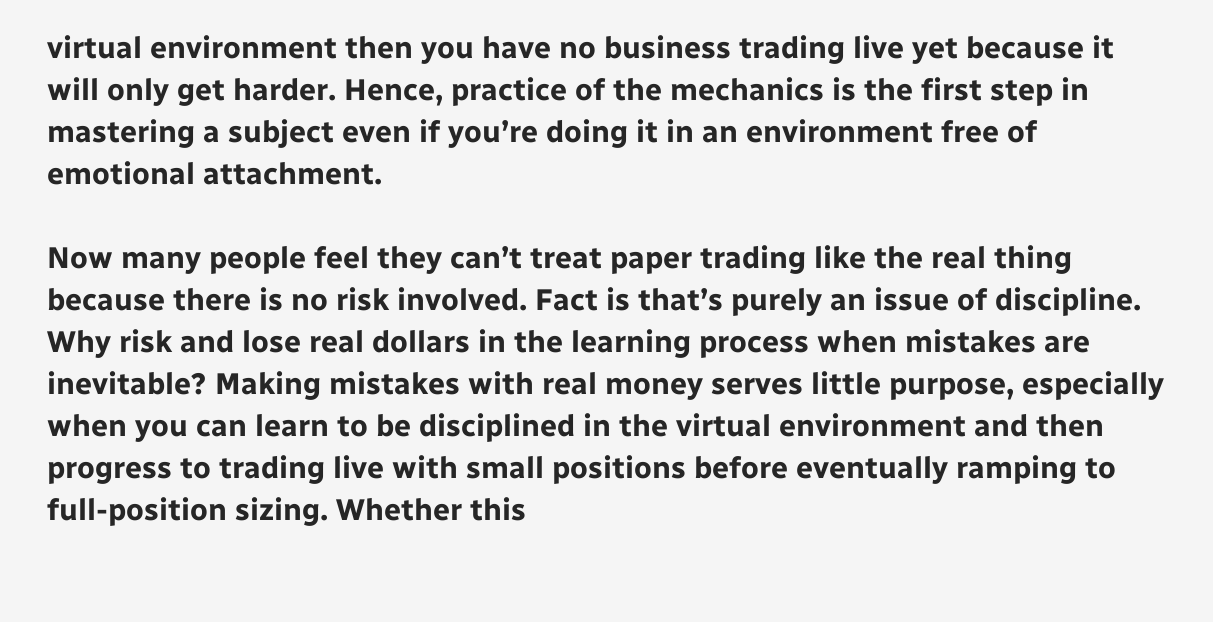virtual environment then you have no business trading live yet because it will only get harder. Hence, practice of the mechanics is the first step in mastering a subject even if you’re doing it in an environment free of emotional attachment.

Now many people feel they can’t treat paper trading like the real thing because there is no risk involved. Fact is that’s purely an issue of discipline. Why risk and lose real dollars in the learning process when mistakes are inevitable? Making mistakes with real money serves little purpose, especially when you can learn to be disciplined in the virtual environment and then progress to trading live with small positions before eventually ramping to full-position sizing. Whether this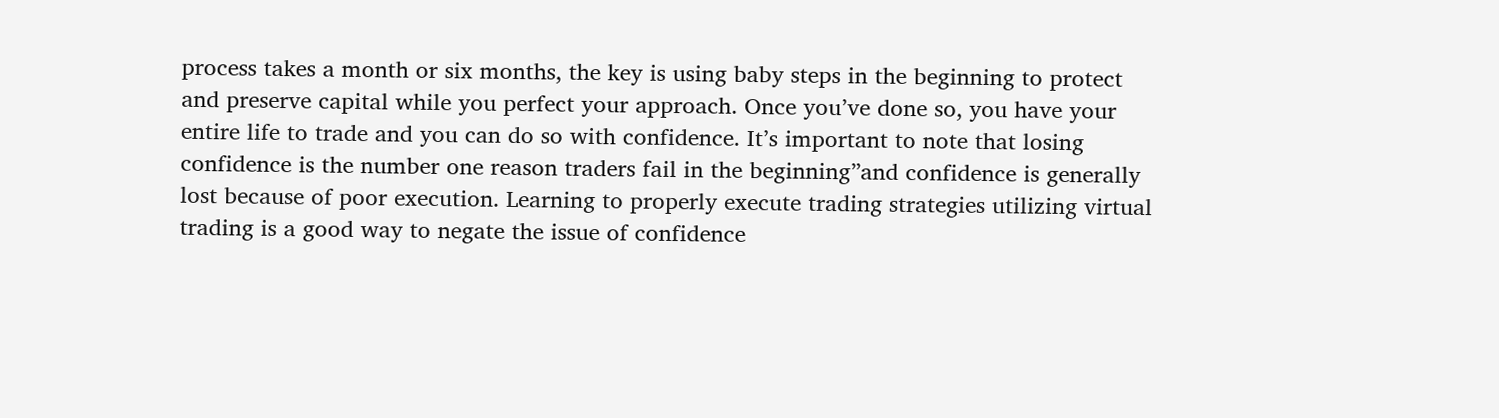process takes a month or six months, the key is using baby steps in the beginning to protect and preserve capital while you perfect your approach. Once you’ve done so, you have your entire life to trade and you can do so with confidence. It’s important to note that losing confidence is the number one reason traders fail in the beginning”and confidence is generally lost because of poor execution. Learning to properly execute trading strategies utilizing virtual trading is a good way to negate the issue of confidence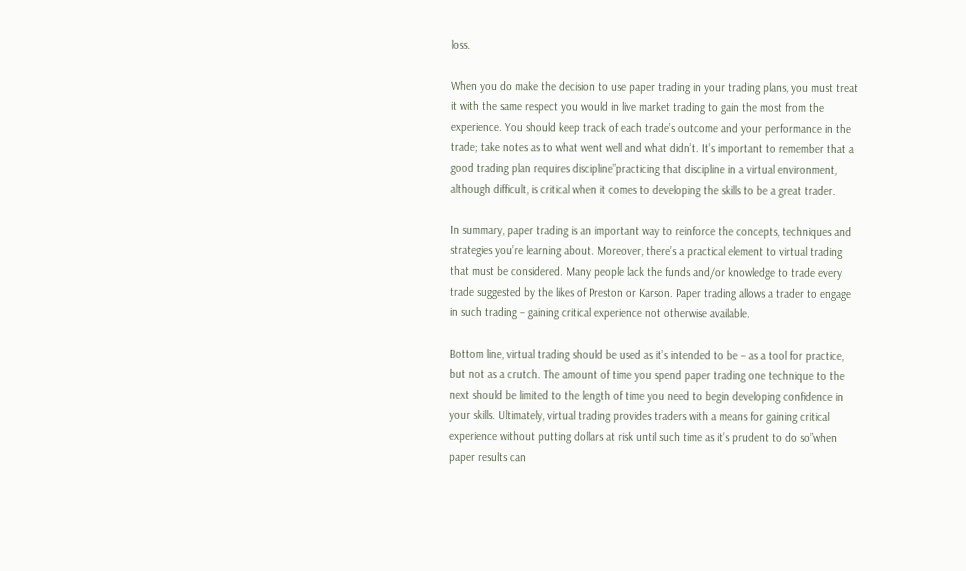loss.

When you do make the decision to use paper trading in your trading plans, you must treat it with the same respect you would in live market trading to gain the most from the experience. You should keep track of each trade’s outcome and your performance in the trade; take notes as to what went well and what didn’t. It’s important to remember that a good trading plan requires discipline”practicing that discipline in a virtual environment, although difficult, is critical when it comes to developing the skills to be a great trader.

In summary, paper trading is an important way to reinforce the concepts, techniques and strategies you’re learning about. Moreover, there’s a practical element to virtual trading that must be considered. Many people lack the funds and/or knowledge to trade every trade suggested by the likes of Preston or Karson. Paper trading allows a trader to engage in such trading – gaining critical experience not otherwise available.

Bottom line, virtual trading should be used as it’s intended to be – as a tool for practice, but not as a crutch. The amount of time you spend paper trading one technique to the next should be limited to the length of time you need to begin developing confidence in your skills. Ultimately, virtual trading provides traders with a means for gaining critical experience without putting dollars at risk until such time as it’s prudent to do so”when paper results can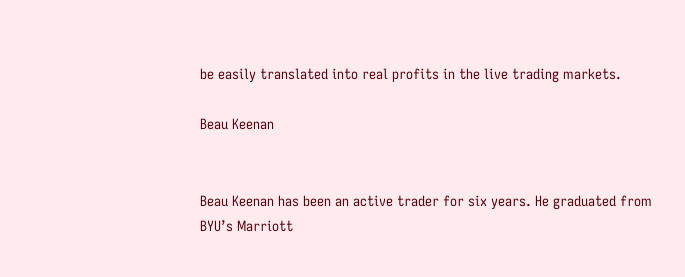be easily translated into real profits in the live trading markets.

Beau Keenan


Beau Keenan has been an active trader for six years. He graduated from BYU’s Marriott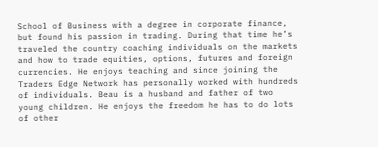School of Business with a degree in corporate finance, but found his passion in trading. During that time he’s traveled the country coaching individuals on the markets and how to trade equities, options, futures and foreign currencies. He enjoys teaching and since joining the Traders Edge Network has personally worked with hundreds of individuals. Beau is a husband and father of two young children. He enjoys the freedom he has to do lots of other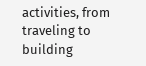activities, from traveling to building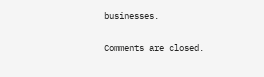businesses.

Comments are closed.